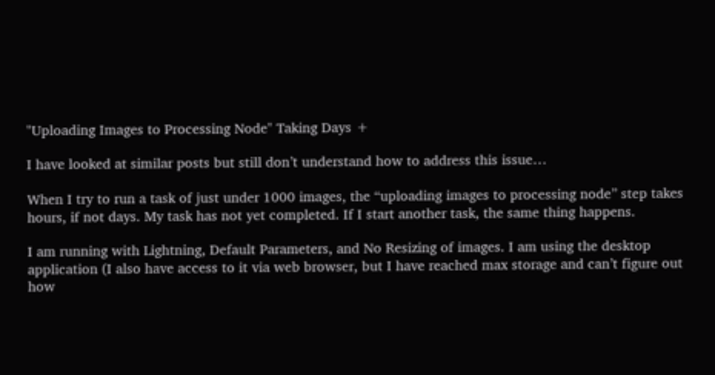"Uploading Images to Processing Node" Taking Days +

I have looked at similar posts but still don’t understand how to address this issue…

When I try to run a task of just under 1000 images, the “uploading images to processing node” step takes hours, if not days. My task has not yet completed. If I start another task, the same thing happens.

I am running with Lightning, Default Parameters, and No Resizing of images. I am using the desktop application (I also have access to it via web browser, but I have reached max storage and can’t figure out how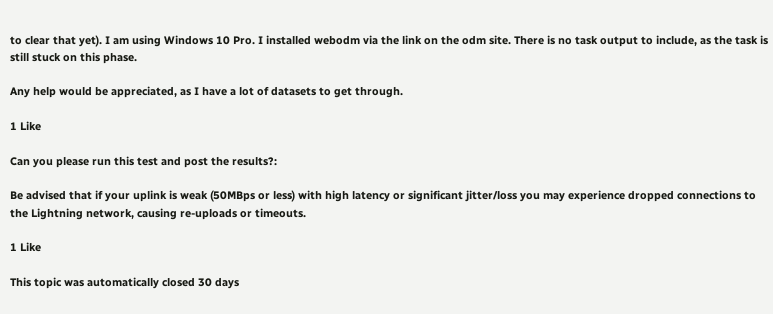to clear that yet). I am using Windows 10 Pro. I installed webodm via the link on the odm site. There is no task output to include, as the task is still stuck on this phase.

Any help would be appreciated, as I have a lot of datasets to get through.

1 Like

Can you please run this test and post the results?:

Be advised that if your uplink is weak (50MBps or less) with high latency or significant jitter/loss you may experience dropped connections to the Lightning network, causing re-uploads or timeouts.

1 Like

This topic was automatically closed 30 days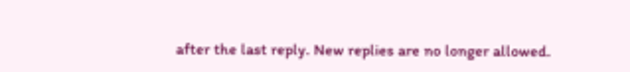after the last reply. New replies are no longer allowed.